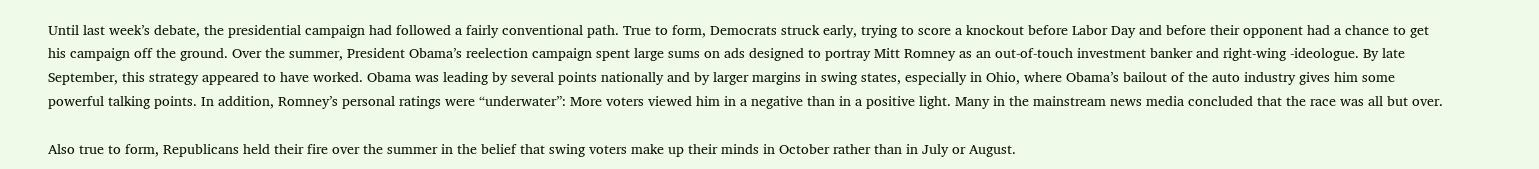Until last week’s debate, the presidential campaign had followed a fairly conventional path. True to form, Democrats struck early, trying to score a knockout before Labor Day and before their opponent had a chance to get his campaign off the ground. Over the summer, President Obama’s reelection campaign spent large sums on ads designed to portray Mitt Romney as an out-of-touch investment banker and right-wing -ideologue. By late September, this strategy appeared to have worked. Obama was leading by several points nationally and by larger margins in swing states, especially in Ohio, where Obama’s bailout of the auto industry gives him some powerful talking points. In addition, Romney’s personal ratings were “underwater”: More voters viewed him in a negative than in a positive light. Many in the mainstream news media concluded that the race was all but over.

Also true to form, Republicans held their fire over the summer in the belief that swing voters make up their minds in October rather than in July or August.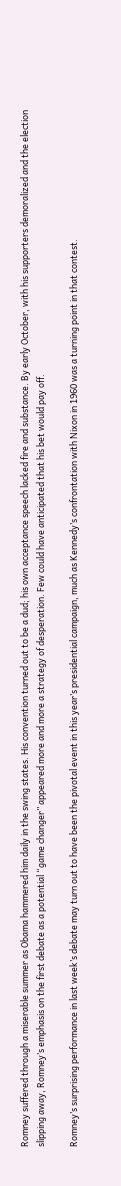Romney suffered through a miserable summer as Obama hammered him daily in the swing states. His convention turned out to be a dud; his own acceptance speech lacked fire and substance. By early October, with his supporters demoralized and the election slipping away, Romney’s emphasis on the first debate as a potential “game changer” appeared more and more a strategy of desperation. Few could have anticipated that his bet would pay off.

Romney’s surprising performance in last week’s debate may turn out to have been the pivotal event in this year’s presidential campaign, much as Kennedy’s confrontation with Nixon in 1960 was a turning point in that contest.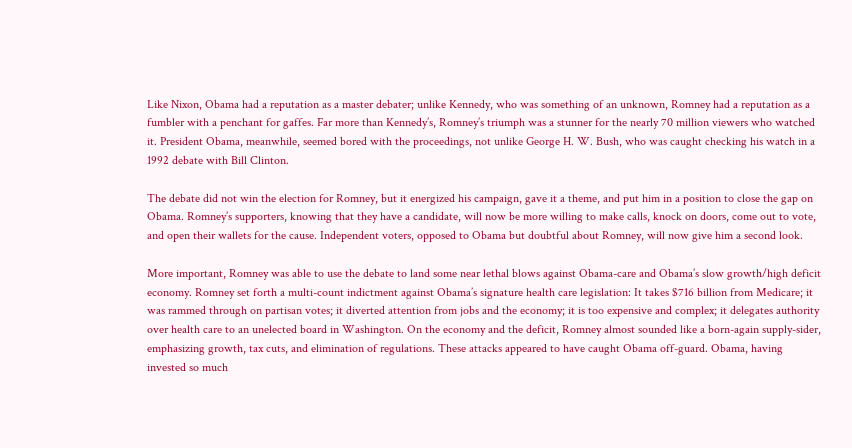Like Nixon, Obama had a reputation as a master debater; unlike Kennedy, who was something of an unknown, Romney had a reputation as a fumbler with a penchant for gaffes. Far more than Kennedy’s, Romney’s triumph was a stunner for the nearly 70 million viewers who watched it. President Obama, meanwhile, seemed bored with the proceedings, not unlike George H. W. Bush, who was caught checking his watch in a 1992 debate with Bill Clinton.

The debate did not win the election for Romney, but it energized his campaign, gave it a theme, and put him in a position to close the gap on Obama. Romney’s supporters, knowing that they have a candidate, will now be more willing to make calls, knock on doors, come out to vote, and open their wallets for the cause. Independent voters, opposed to Obama but doubtful about Romney, will now give him a second look.

More important, Romney was able to use the debate to land some near lethal blows against Obama-care and Obama’s slow growth/high deficit economy. Romney set forth a multi-count indictment against Obama’s signature health care legislation: It takes $716 billion from Medicare; it was rammed through on partisan votes; it diverted attention from jobs and the economy; it is too expensive and complex; it delegates authority over health care to an unelected board in Washington. On the economy and the deficit, Romney almost sounded like a born-again supply-sider, emphasizing growth, tax cuts, and elimination of regulations. These attacks appeared to have caught Obama off-guard. Obama, having invested so much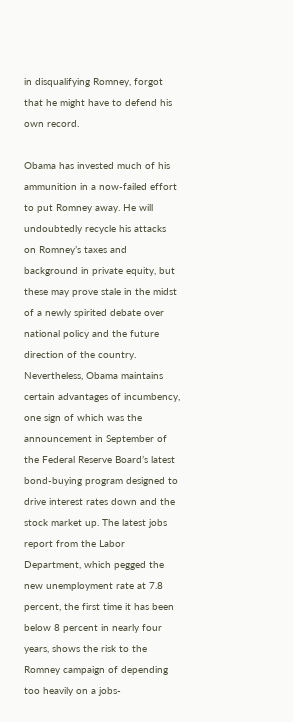in disqualifying Romney, forgot that he might have to defend his own record.

Obama has invested much of his ammunition in a now-failed effort to put Romney away. He will undoubtedly recycle his attacks on Romney’s taxes and background in private equity, but these may prove stale in the midst of a newly spirited debate over national policy and the future direction of the country. Nevertheless, Obama maintains certain advantages of incumbency, one sign of which was the announcement in September of the Federal Reserve Board’s latest bond-buying program designed to drive interest rates down and the stock market up. The latest jobs report from the Labor Department, which pegged the new unemployment rate at 7.8 percent, the first time it has been below 8 percent in nearly four years, shows the risk to the Romney campaign of depending too heavily on a jobs-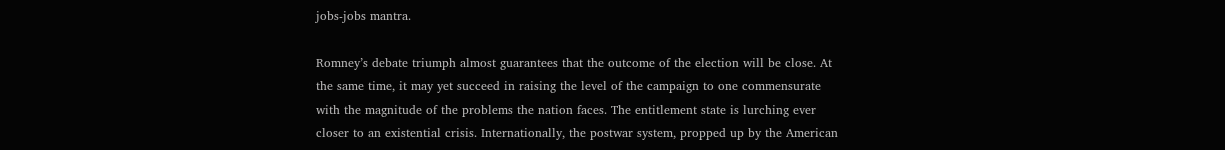jobs-jobs mantra.

Romney’s debate triumph almost guarantees that the outcome of the election will be close. At the same time, it may yet succeed in raising the level of the campaign to one commensurate with the magnitude of the problems the nation faces. The entitlement state is lurching ever closer to an existential crisis. Internationally, the postwar system, propped up by the American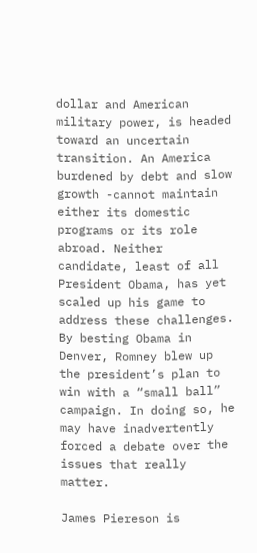dollar and American military power, is headed toward an uncertain transition. An America burdened by debt and slow growth -cannot maintain either its domestic programs or its role abroad. Neither candidate, least of all President Obama, has yet scaled up his game to address these challenges. By besting Obama in Denver, Romney blew up the president’s plan to win with a “small ball” campaign. In doing so, he may have inadvertently forced a debate over the issues that really matter.

James Piereson is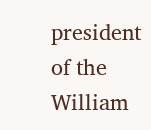president of the William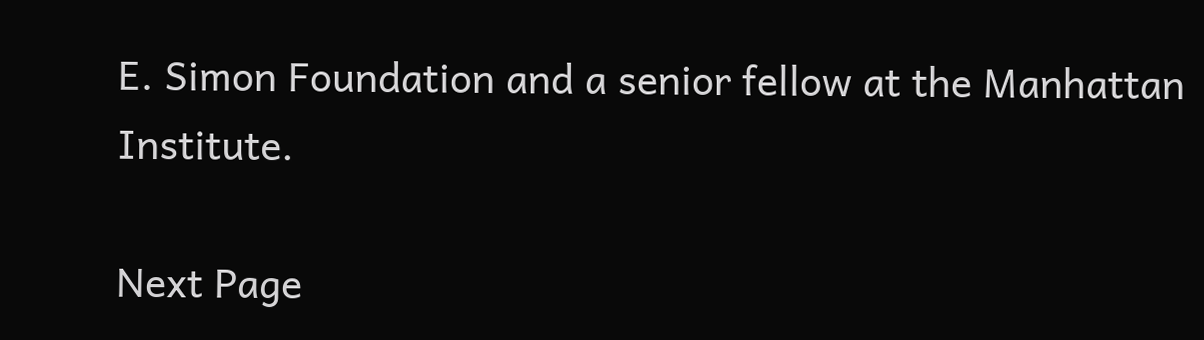E. Simon Foundation and a senior fellow at the Manhattan Institute.

Next Page